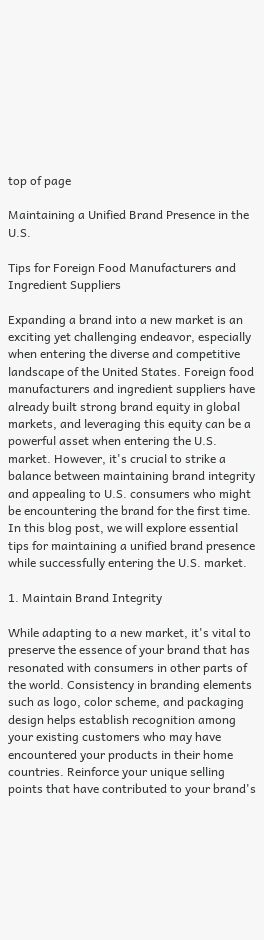top of page

Maintaining a Unified Brand Presence in the U.S.

Tips for Foreign Food Manufacturers and Ingredient Suppliers

Expanding a brand into a new market is an exciting yet challenging endeavor, especially when entering the diverse and competitive landscape of the United States. Foreign food manufacturers and ingredient suppliers have already built strong brand equity in global markets, and leveraging this equity can be a powerful asset when entering the U.S. market. However, it's crucial to strike a balance between maintaining brand integrity and appealing to U.S. consumers who might be encountering the brand for the first time. In this blog post, we will explore essential tips for maintaining a unified brand presence while successfully entering the U.S. market.

1. Maintain Brand Integrity

While adapting to a new market, it's vital to preserve the essence of your brand that has resonated with consumers in other parts of the world. Consistency in branding elements such as logo, color scheme, and packaging design helps establish recognition among your existing customers who may have encountered your products in their home countries. Reinforce your unique selling points that have contributed to your brand's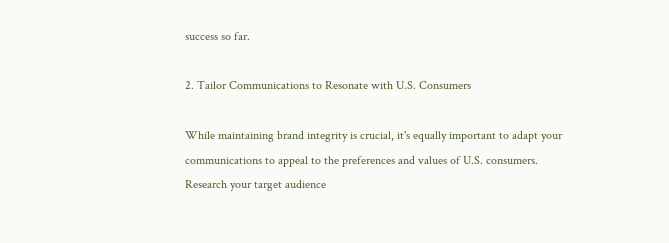success so far.

2. Tailor Communications to Resonate with U.S. Consumers

While maintaining brand integrity is crucial, it's equally important to adapt your communications to appeal to the preferences and values of U.S. consumers. Research your target audience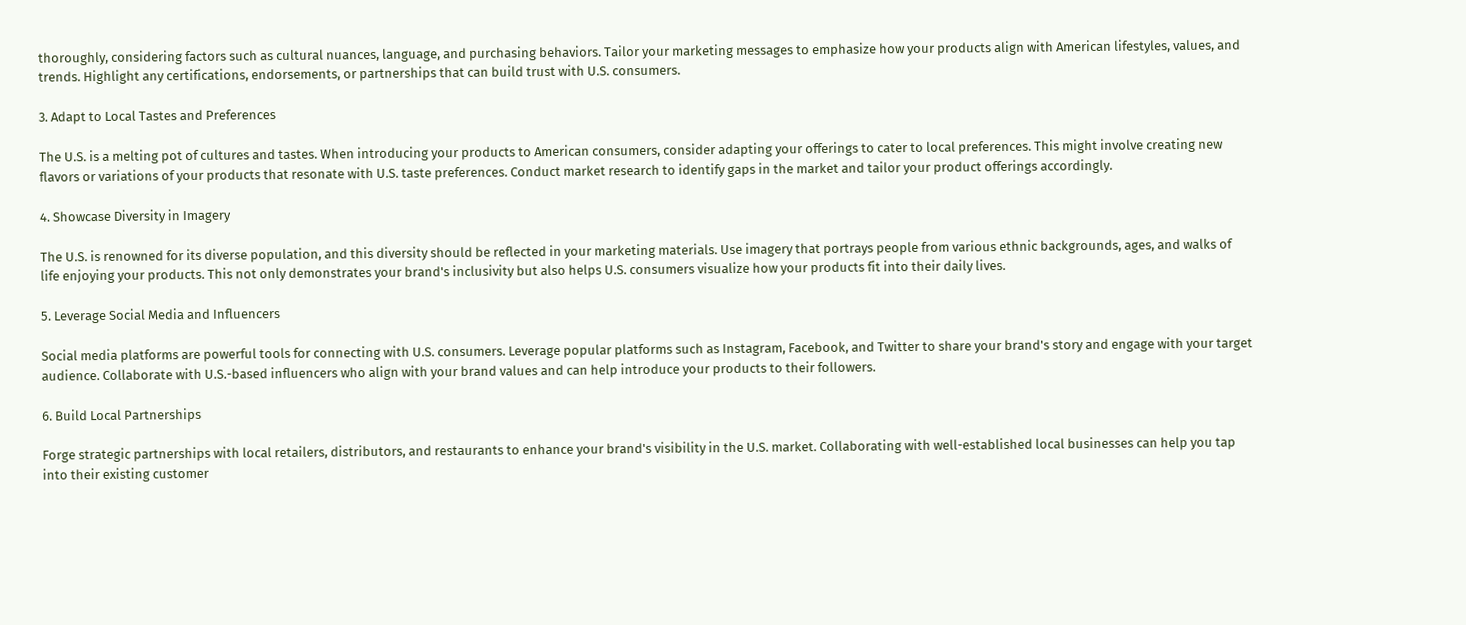thoroughly, considering factors such as cultural nuances, language, and purchasing behaviors. Tailor your marketing messages to emphasize how your products align with American lifestyles, values, and trends. Highlight any certifications, endorsements, or partnerships that can build trust with U.S. consumers.

3. Adapt to Local Tastes and Preferences

The U.S. is a melting pot of cultures and tastes. When introducing your products to American consumers, consider adapting your offerings to cater to local preferences. This might involve creating new flavors or variations of your products that resonate with U.S. taste preferences. Conduct market research to identify gaps in the market and tailor your product offerings accordingly.

4. Showcase Diversity in Imagery

The U.S. is renowned for its diverse population, and this diversity should be reflected in your marketing materials. Use imagery that portrays people from various ethnic backgrounds, ages, and walks of life enjoying your products. This not only demonstrates your brand's inclusivity but also helps U.S. consumers visualize how your products fit into their daily lives.

5. Leverage Social Media and Influencers

Social media platforms are powerful tools for connecting with U.S. consumers. Leverage popular platforms such as Instagram, Facebook, and Twitter to share your brand's story and engage with your target audience. Collaborate with U.S.-based influencers who align with your brand values and can help introduce your products to their followers.

6. Build Local Partnerships

Forge strategic partnerships with local retailers, distributors, and restaurants to enhance your brand's visibility in the U.S. market. Collaborating with well-established local businesses can help you tap into their existing customer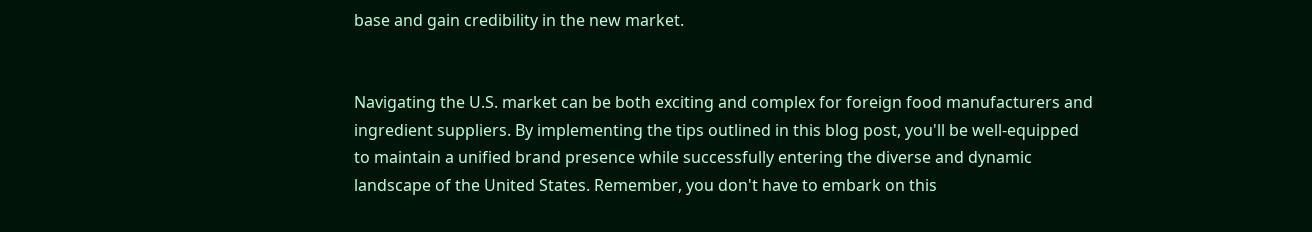base and gain credibility in the new market.


Navigating the U.S. market can be both exciting and complex for foreign food manufacturers and ingredient suppliers. By implementing the tips outlined in this blog post, you'll be well-equipped to maintain a unified brand presence while successfully entering the diverse and dynamic landscape of the United States. Remember, you don't have to embark on this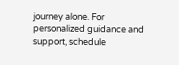journey alone. For personalized guidance and support, schedule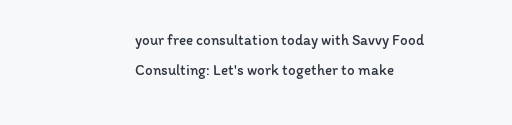your free consultation today with Savvy Food Consulting: Let's work together to make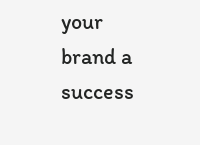your brand a success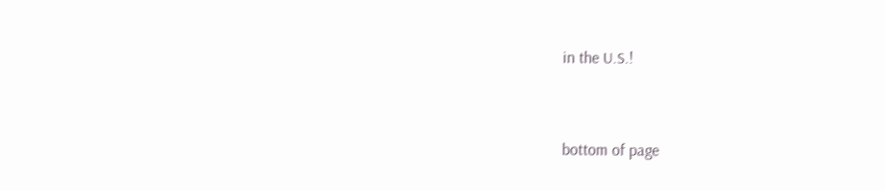in the U.S.!


bottom of page